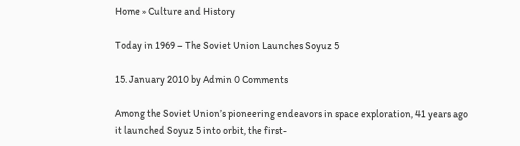Home » Culture and History

Today in 1969 – The Soviet Union Launches Soyuz 5

15. January 2010 by Admin 0 Comments

Among the Soviet Union’s pioneering endeavors in space exploration, 41 years ago it launched Soyuz 5 into orbit, the first-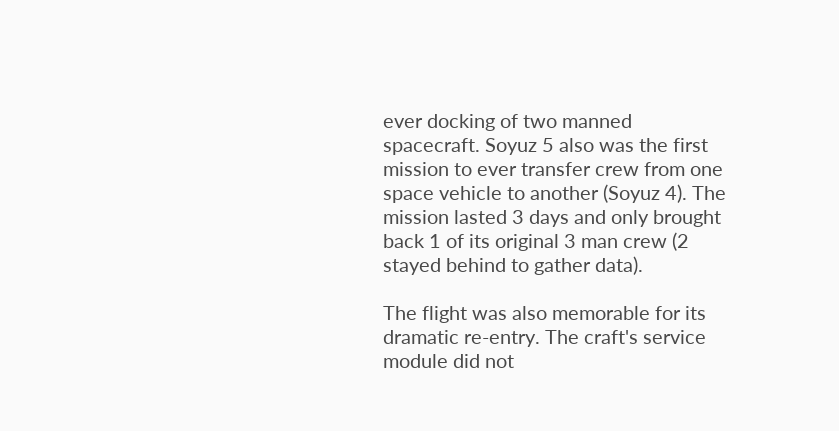ever docking of two manned spacecraft. Soyuz 5 also was the first mission to ever transfer crew from one space vehicle to another (Soyuz 4). The mission lasted 3 days and only brought back 1 of its original 3 man crew (2 stayed behind to gather data).

The flight was also memorable for its dramatic re-entry. The craft's service module did not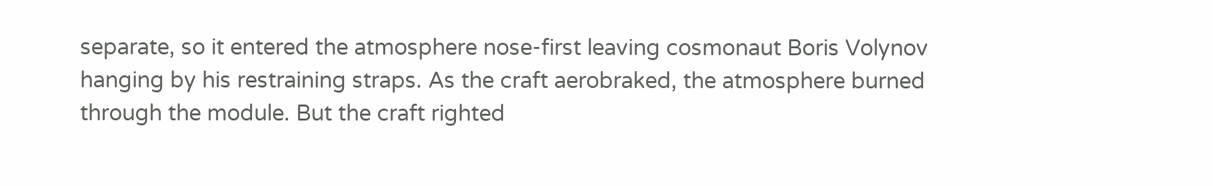separate, so it entered the atmosphere nose-first leaving cosmonaut Boris Volynov hanging by his restraining straps. As the craft aerobraked, the atmosphere burned through the module. But the craft righted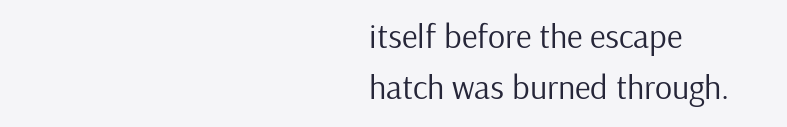itself before the escape hatch was burned through.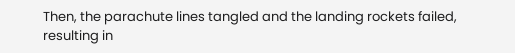Then, the parachute lines tangled and the landing rockets failed, resulting in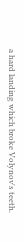a hard landing which broke Volynov's teeth.